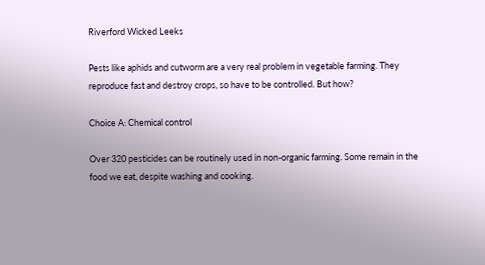Riverford Wicked Leeks

Pests like aphids and cutworm are a very real problem in vegetable farming. They reproduce fast and destroy crops, so have to be controlled. But how?

Choice A: Chemical control

Over 320 pesticides can be routinely used in non-organic farming. Some remain in the food we eat, despite washing and cooking.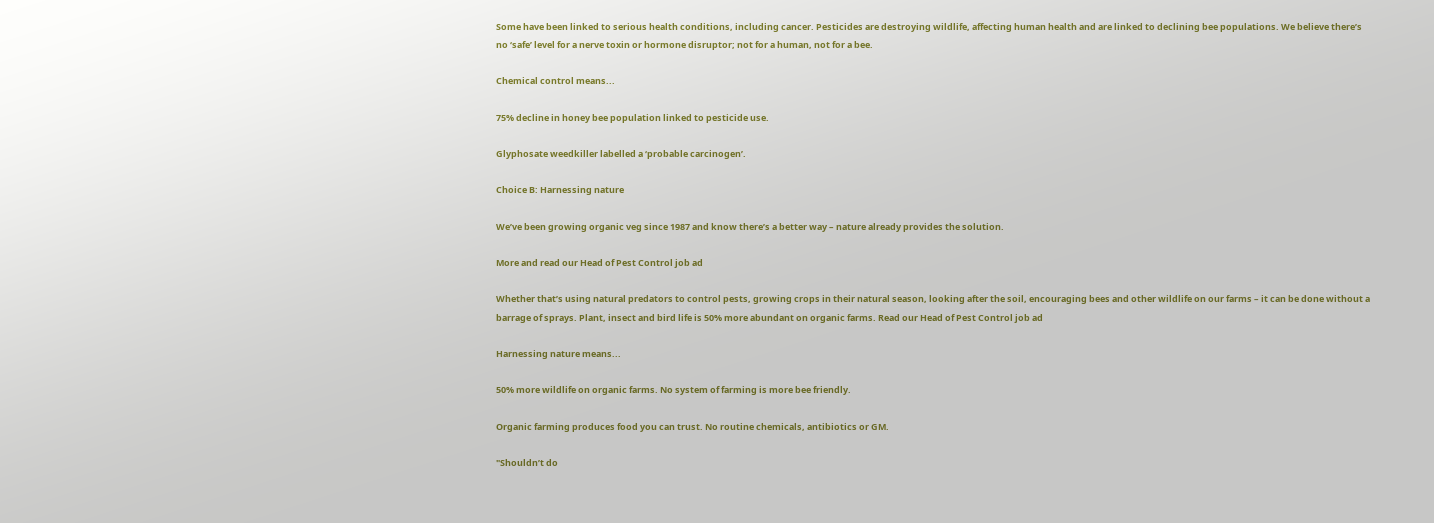Some have been linked to serious health conditions, including cancer. Pesticides are destroying wildlife, affecting human health and are linked to declining bee populations. We believe there’s no ‘safe’ level for a nerve toxin or hormone disruptor; not for a human, not for a bee.

Chemical control means...

75% decline in honey bee population linked to pesticide use.

Glyphosate weedkiller labelled a ‘probable carcinogen’.

Choice B: Harnessing nature

We’ve been growing organic veg since 1987 and know there’s a better way – nature already provides the solution.

More and read our Head of Pest Control job ad

Whether that’s using natural predators to control pests, growing crops in their natural season, looking after the soil, encouraging bees and other wildlife on our farms – it can be done without a barrage of sprays. Plant, insect and bird life is 50% more abundant on organic farms. Read our Head of Pest Control job ad

Harnessing nature means...

50% more wildlife on organic farms. No system of farming is more bee friendly.

Organic farming produces food you can trust. No routine chemicals, antibiotics or GM.

"Shouldn’t do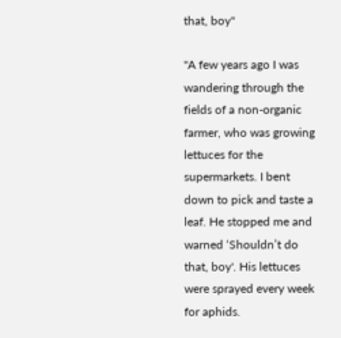that, boy"

"A few years ago I was wandering through the fields of a non-organic farmer, who was growing lettuces for the supermarkets. I bent down to pick and taste a leaf. He stopped me and warned ‘Shouldn’t do that, boy'. His lettuces were sprayed every week for aphids.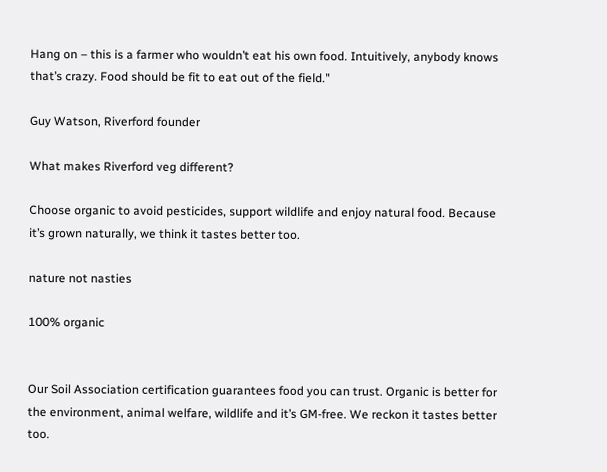Hang on – this is a farmer who wouldn’t eat his own food. Intuitively, anybody knows that’s crazy. Food should be fit to eat out of the field."

Guy Watson, Riverford founder

What makes Riverford veg different?

Choose organic to avoid pesticides, support wildlife and enjoy natural food. Because it’s grown naturally, we think it tastes better too.

nature not nasties

100% organic


Our Soil Association certification guarantees food you can trust. Organic is better for the environment, animal welfare, wildlife and it’s GM-free. We reckon it tastes better too.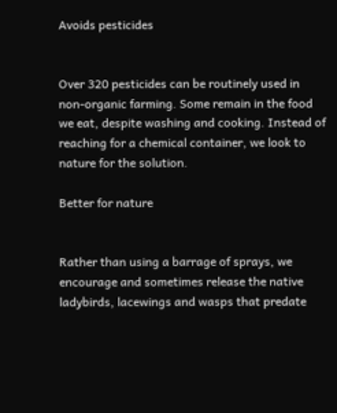Avoids pesticides


Over 320 pesticides can be routinely used in non-organic farming. Some remain in the food we eat, despite washing and cooking. Instead of reaching for a chemical container, we look to nature for the solution.

Better for nature


Rather than using a barrage of sprays, we encourage and sometimes release the native ladybirds, lacewings and wasps that predate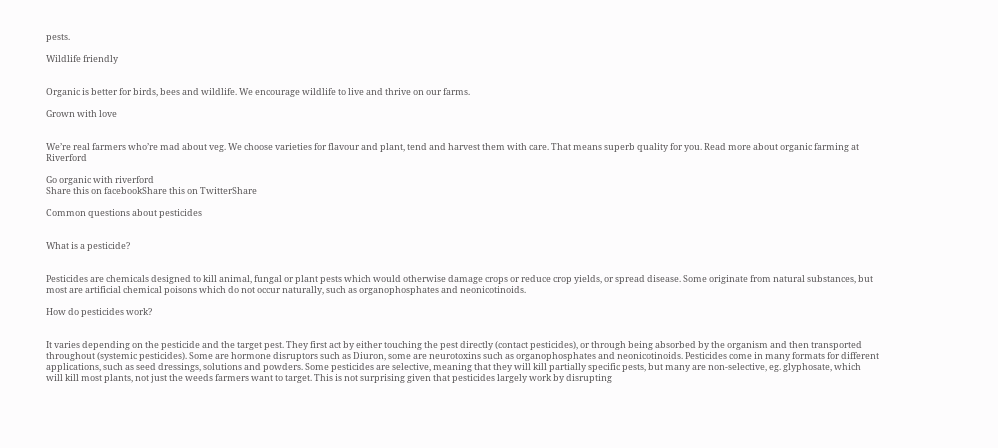pests.

Wildlife friendly


Organic is better for birds, bees and wildlife. We encourage wildlife to live and thrive on our farms.

Grown with love


We’re real farmers who’re mad about veg. We choose varieties for flavour and plant, tend and harvest them with care. That means superb quality for you. Read more about organic farming at Riverford

Go organic with riverford
Share this on facebookShare this on TwitterShare

Common questions about pesticides


What is a pesticide?


Pesticides are chemicals designed to kill animal, fungal or plant pests which would otherwise damage crops or reduce crop yields, or spread disease. Some originate from natural substances, but most are artificial chemical poisons which do not occur naturally, such as organophosphates and neonicotinoids.

How do pesticides work?


It varies depending on the pesticide and the target pest. They first act by either touching the pest directly (contact pesticides), or through being absorbed by the organism and then transported throughout (systemic pesticides). Some are hormone disruptors such as Diuron, some are neurotoxins such as organophosphates and neonicotinoids. Pesticides come in many formats for different applications, such as seed dressings, solutions and powders. Some pesticides are selective, meaning that they will kill partially specific pests, but many are non-selective, eg. glyphosate, which will kill most plants, not just the weeds farmers want to target. This is not surprising given that pesticides largely work by disrupting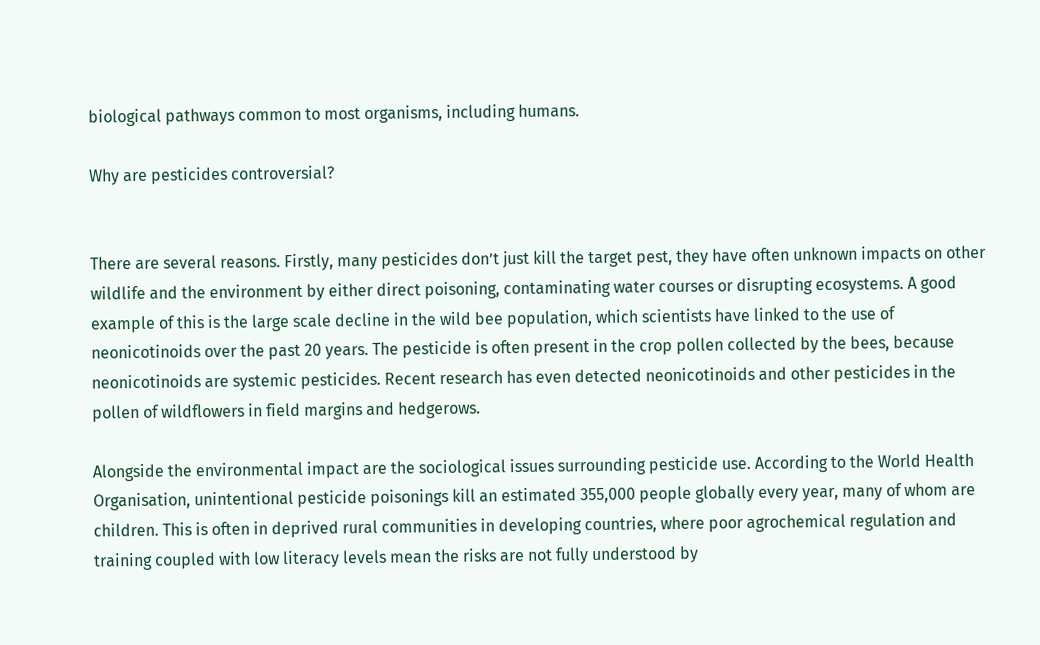biological pathways common to most organisms, including humans.

Why are pesticides controversial?


There are several reasons. Firstly, many pesticides don’t just kill the target pest, they have often unknown impacts on other wildlife and the environment by either direct poisoning, contaminating water courses or disrupting ecosystems. A good example of this is the large scale decline in the wild bee population, which scientists have linked to the use of neonicotinoids over the past 20 years. The pesticide is often present in the crop pollen collected by the bees, because neonicotinoids are systemic pesticides. Recent research has even detected neonicotinoids and other pesticides in the pollen of wildflowers in field margins and hedgerows.

Alongside the environmental impact are the sociological issues surrounding pesticide use. According to the World Health Organisation, unintentional pesticide poisonings kill an estimated 355,000 people globally every year, many of whom are children. This is often in deprived rural communities in developing countries, where poor agrochemical regulation and training coupled with low literacy levels mean the risks are not fully understood by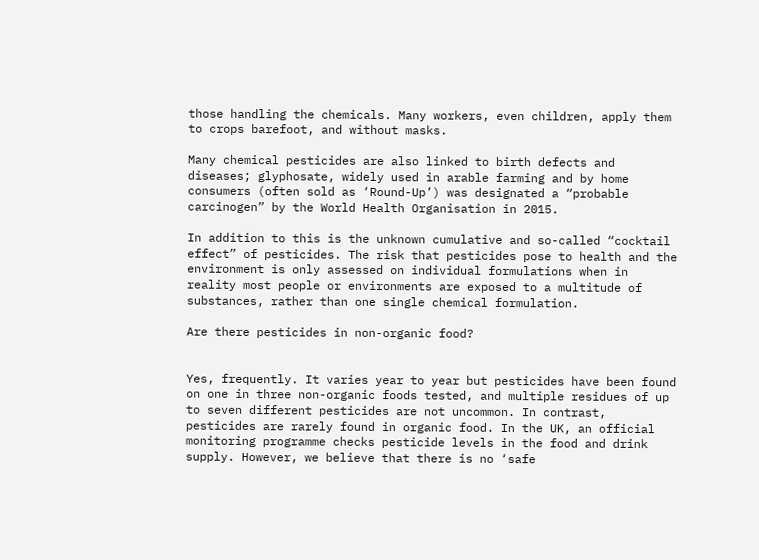those handling the chemicals. Many workers, even children, apply them to crops barefoot, and without masks.

Many chemical pesticides are also linked to birth defects and diseases; glyphosate, widely used in arable farming and by home consumers (often sold as ‘Round-Up’) was designated a “probable carcinogen” by the World Health Organisation in 2015.

In addition to this is the unknown cumulative and so-called “cocktail effect” of pesticides. The risk that pesticides pose to health and the environment is only assessed on individual formulations when in reality most people or environments are exposed to a multitude of substances, rather than one single chemical formulation.

Are there pesticides in non-organic food?


Yes, frequently. It varies year to year but pesticides have been found on one in three non-organic foods tested, and multiple residues of up to seven different pesticides are not uncommon. In contrast, pesticides are rarely found in organic food. In the UK, an official monitoring programme checks pesticide levels in the food and drink supply. However, we believe that there is no ‘safe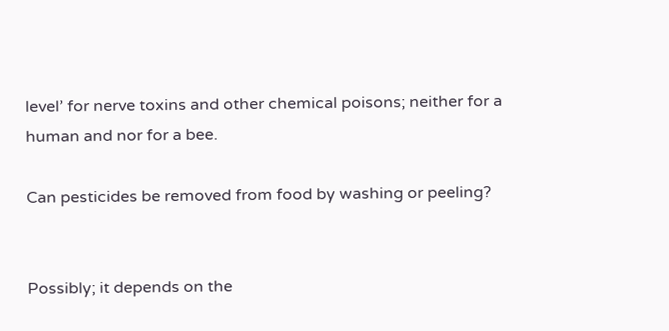level’ for nerve toxins and other chemical poisons; neither for a human and nor for a bee.

Can pesticides be removed from food by washing or peeling?


Possibly; it depends on the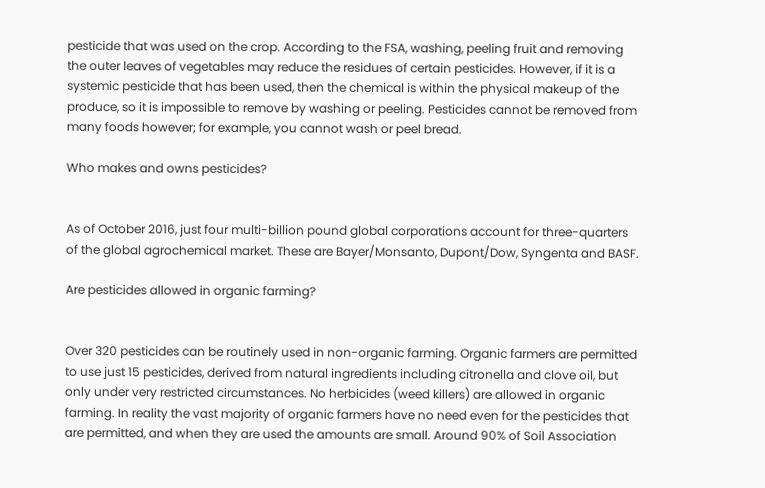pesticide that was used on the crop. According to the FSA, washing, peeling fruit and removing the outer leaves of vegetables may reduce the residues of certain pesticides. However, if it is a systemic pesticide that has been used, then the chemical is within the physical makeup of the produce, so it is impossible to remove by washing or peeling. Pesticides cannot be removed from many foods however; for example, you cannot wash or peel bread.

Who makes and owns pesticides?


As of October 2016, just four multi-billion pound global corporations account for three-quarters of the global agrochemical market. These are Bayer/Monsanto, Dupont/Dow, Syngenta and BASF.

Are pesticides allowed in organic farming?


Over 320 pesticides can be routinely used in non-organic farming. Organic farmers are permitted to use just 15 pesticides, derived from natural ingredients including citronella and clove oil, but only under very restricted circumstances. No herbicides (weed killers) are allowed in organic farming. In reality the vast majority of organic farmers have no need even for the pesticides that are permitted, and when they are used the amounts are small. Around 90% of Soil Association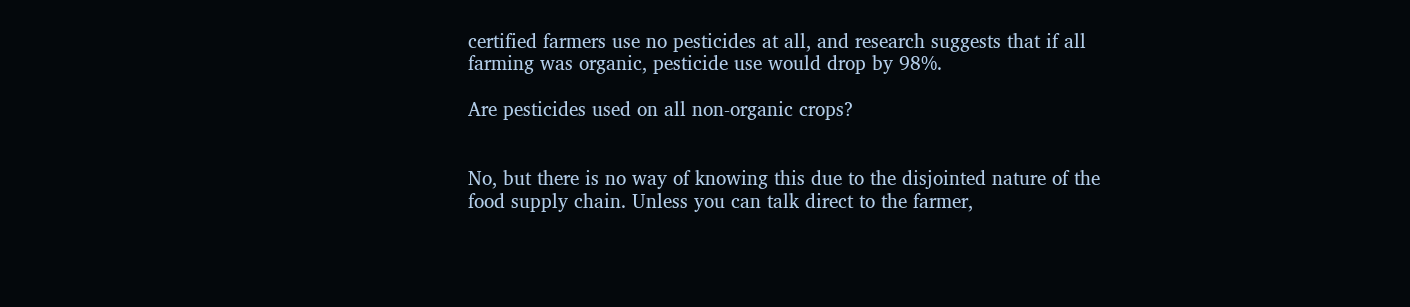certified farmers use no pesticides at all, and research suggests that if all farming was organic, pesticide use would drop by 98%.

Are pesticides used on all non-organic crops?


No, but there is no way of knowing this due to the disjointed nature of the food supply chain. Unless you can talk direct to the farmer,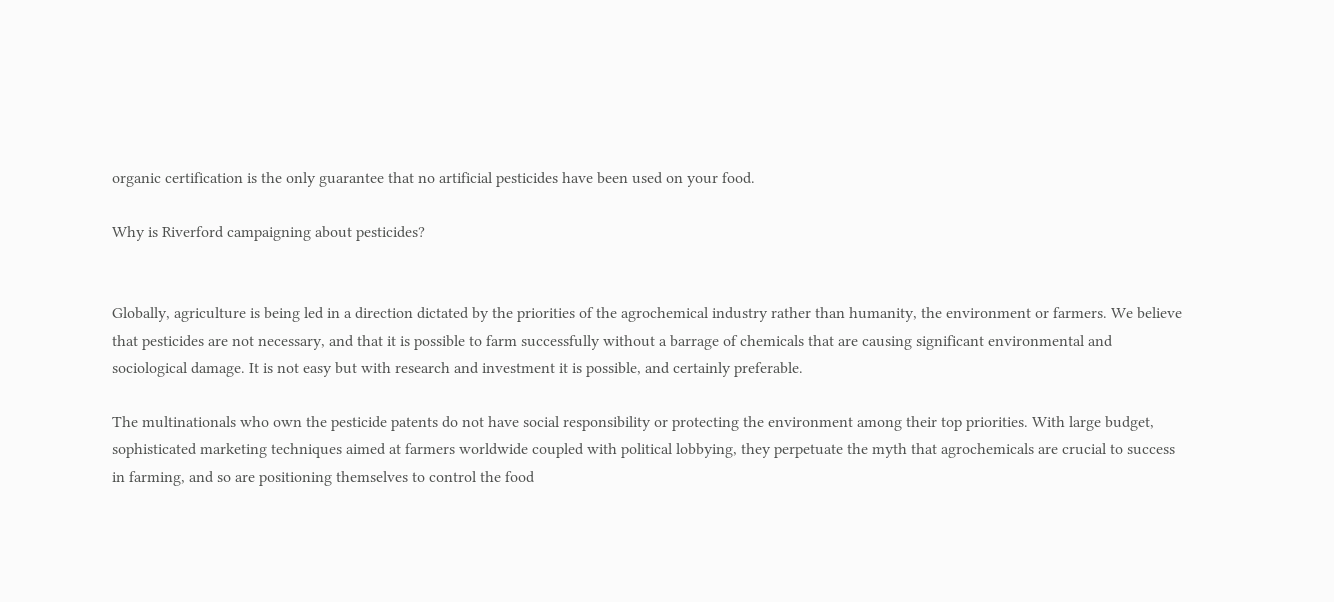organic certification is the only guarantee that no artificial pesticides have been used on your food.

Why is Riverford campaigning about pesticides?


Globally, agriculture is being led in a direction dictated by the priorities of the agrochemical industry rather than humanity, the environment or farmers. We believe that pesticides are not necessary, and that it is possible to farm successfully without a barrage of chemicals that are causing significant environmental and sociological damage. It is not easy but with research and investment it is possible, and certainly preferable.

The multinationals who own the pesticide patents do not have social responsibility or protecting the environment among their top priorities. With large budget, sophisticated marketing techniques aimed at farmers worldwide coupled with political lobbying, they perpetuate the myth that agrochemicals are crucial to success in farming, and so are positioning themselves to control the food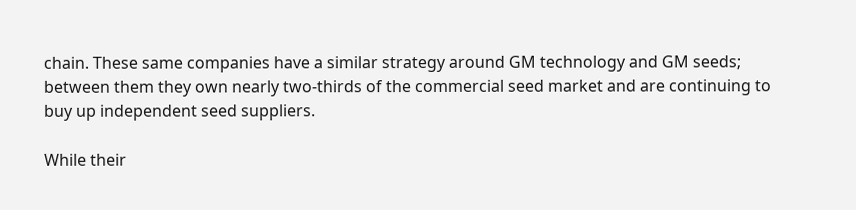chain. These same companies have a similar strategy around GM technology and GM seeds; between them they own nearly two-thirds of the commercial seed market and are continuing to buy up independent seed suppliers.

While their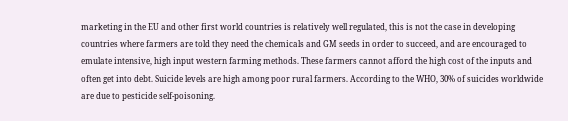marketing in the EU and other first world countries is relatively well regulated, this is not the case in developing countries where farmers are told they need the chemicals and GM seeds in order to succeed, and are encouraged to emulate intensive, high input western farming methods. These farmers cannot afford the high cost of the inputs and often get into debt. Suicide levels are high among poor rural farmers. According to the WHO, 30% of suicides worldwide are due to pesticide self-poisoning.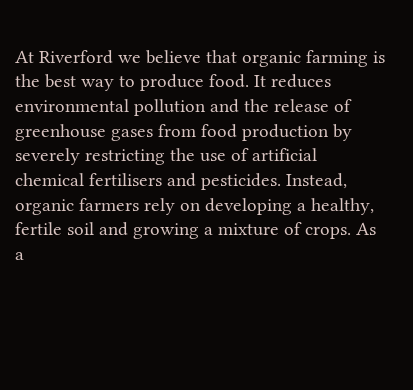At Riverford we believe that organic farming is the best way to produce food. It reduces environmental pollution and the release of greenhouse gases from food production by severely restricting the use of artificial chemical fertilisers and pesticides. Instead, organic farmers rely on developing a healthy, fertile soil and growing a mixture of crops. As a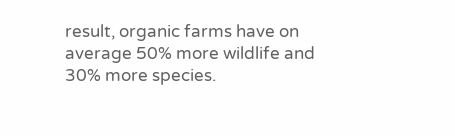result, organic farms have on average 50% more wildlife and 30% more species.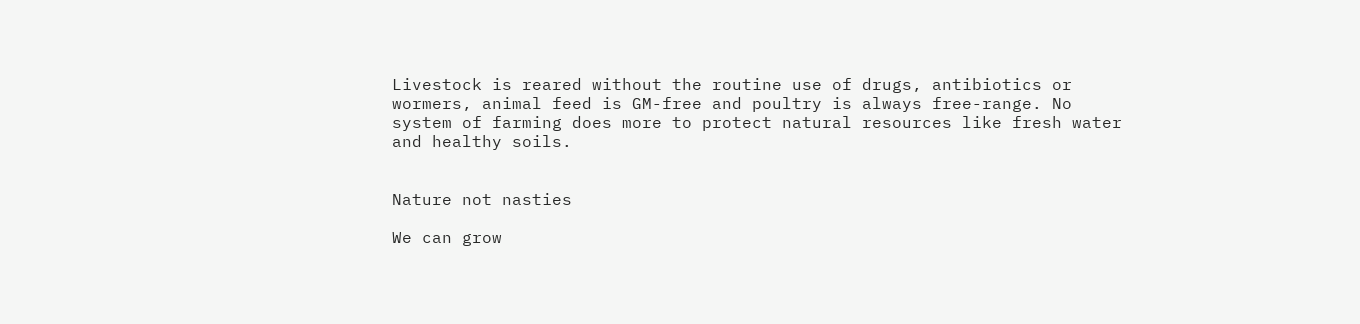Livestock is reared without the routine use of drugs, antibiotics or wormers, animal feed is GM-free and poultry is always free-range. No system of farming does more to protect natural resources like fresh water and healthy soils.


Nature not nasties

We can grow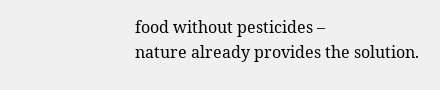food without pesticides –
nature already provides the solution.